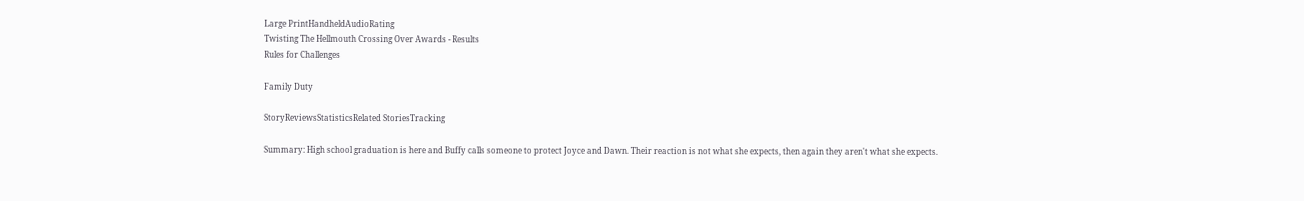Large PrintHandheldAudioRating
Twisting The Hellmouth Crossing Over Awards - Results
Rules for Challenges

Family Duty

StoryReviewsStatisticsRelated StoriesTracking

Summary: High school graduation is here and Buffy calls someone to protect Joyce and Dawn. Their reaction is not what she expects, then again they aren't what she expects.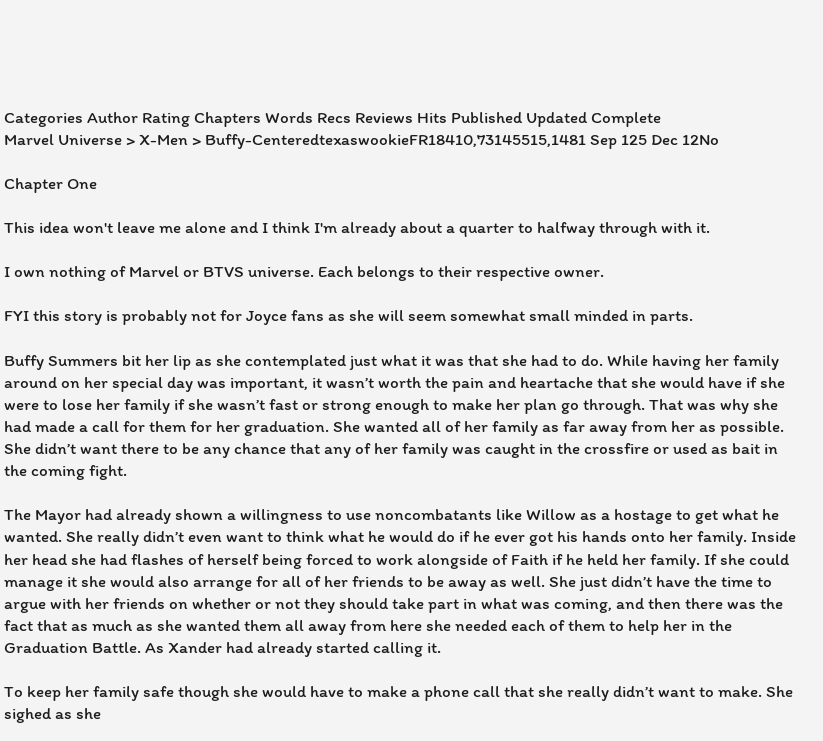Categories Author Rating Chapters Words Recs Reviews Hits Published Updated Complete
Marvel Universe > X-Men > Buffy-CenteredtexaswookieFR18410,73145515,1481 Sep 125 Dec 12No

Chapter One

This idea won't leave me alone and I think I'm already about a quarter to halfway through with it.

I own nothing of Marvel or BTVS universe. Each belongs to their respective owner.

FYI this story is probably not for Joyce fans as she will seem somewhat small minded in parts.

Buffy Summers bit her lip as she contemplated just what it was that she had to do. While having her family around on her special day was important, it wasn’t worth the pain and heartache that she would have if she were to lose her family if she wasn’t fast or strong enough to make her plan go through. That was why she had made a call for them for her graduation. She wanted all of her family as far away from her as possible. She didn’t want there to be any chance that any of her family was caught in the crossfire or used as bait in the coming fight.

The Mayor had already shown a willingness to use noncombatants like Willow as a hostage to get what he wanted. She really didn’t even want to think what he would do if he ever got his hands onto her family. Inside her head she had flashes of herself being forced to work alongside of Faith if he held her family. If she could manage it she would also arrange for all of her friends to be away as well. She just didn’t have the time to argue with her friends on whether or not they should take part in what was coming, and then there was the fact that as much as she wanted them all away from here she needed each of them to help her in the Graduation Battle. As Xander had already started calling it.

To keep her family safe though she would have to make a phone call that she really didn’t want to make. She sighed as she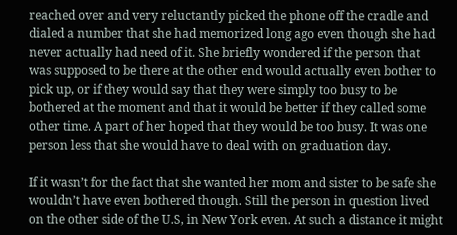reached over and very reluctantly picked the phone off the cradle and dialed a number that she had memorized long ago even though she had never actually had need of it. She briefly wondered if the person that was supposed to be there at the other end would actually even bother to pick up, or if they would say that they were simply too busy to be bothered at the moment and that it would be better if they called some other time. A part of her hoped that they would be too busy. It was one person less that she would have to deal with on graduation day.

If it wasn’t for the fact that she wanted her mom and sister to be safe she wouldn’t have even bothered though. Still the person in question lived on the other side of the U.S, in New York even. At such a distance it might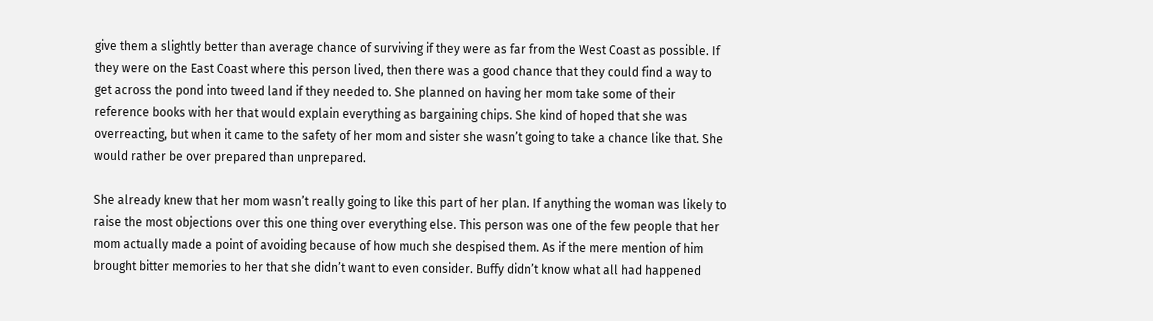give them a slightly better than average chance of surviving if they were as far from the West Coast as possible. If they were on the East Coast where this person lived, then there was a good chance that they could find a way to get across the pond into tweed land if they needed to. She planned on having her mom take some of their reference books with her that would explain everything as bargaining chips. She kind of hoped that she was overreacting, but when it came to the safety of her mom and sister she wasn’t going to take a chance like that. She would rather be over prepared than unprepared.

She already knew that her mom wasn’t really going to like this part of her plan. If anything the woman was likely to raise the most objections over this one thing over everything else. This person was one of the few people that her mom actually made a point of avoiding because of how much she despised them. As if the mere mention of him brought bitter memories to her that she didn’t want to even consider. Buffy didn’t know what all had happened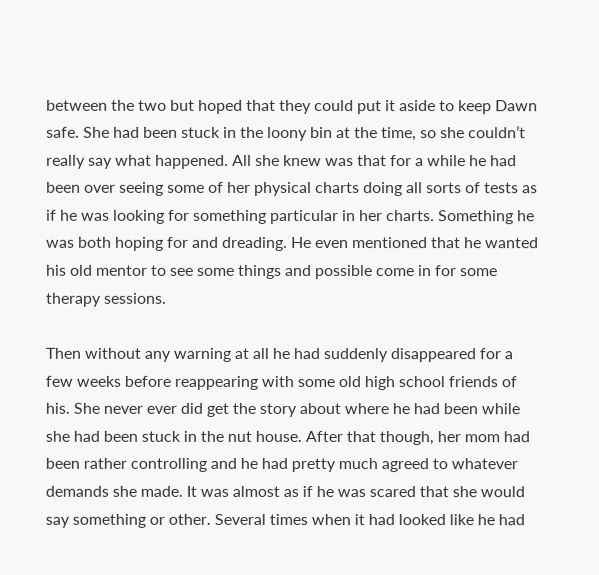between the two but hoped that they could put it aside to keep Dawn safe. She had been stuck in the loony bin at the time, so she couldn’t really say what happened. All she knew was that for a while he had been over seeing some of her physical charts doing all sorts of tests as if he was looking for something particular in her charts. Something he was both hoping for and dreading. He even mentioned that he wanted his old mentor to see some things and possible come in for some therapy sessions.

Then without any warning at all he had suddenly disappeared for a few weeks before reappearing with some old high school friends of his. She never ever did get the story about where he had been while she had been stuck in the nut house. After that though, her mom had been rather controlling and he had pretty much agreed to whatever demands she made. It was almost as if he was scared that she would say something or other. Several times when it had looked like he had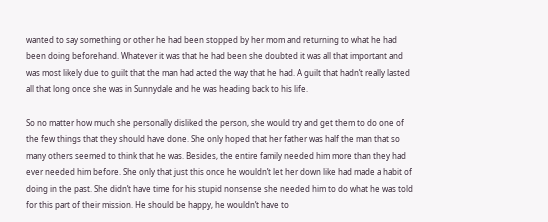wanted to say something or other he had been stopped by her mom and returning to what he had been doing beforehand. Whatever it was that he had been she doubted it was all that important and was most likely due to guilt that the man had acted the way that he had. A guilt that hadn’t really lasted all that long once she was in Sunnydale and he was heading back to his life.

So no matter how much she personally disliked the person, she would try and get them to do one of the few things that they should have done. She only hoped that her father was half the man that so many others seemed to think that he was. Besides, the entire family needed him more than they had ever needed him before. She only that just this once he wouldn’t let her down like had made a habit of doing in the past. She didn’t have time for his stupid nonsense she needed him to do what he was told for this part of their mission. He should be happy, he wouldn’t have to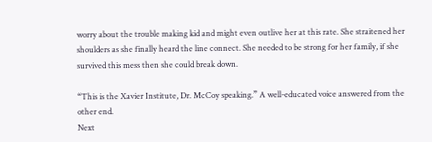worry about the trouble making kid and might even outlive her at this rate. She straitened her shoulders as she finally heard the line connect. She needed to be strong for her family, if she survived this mess then she could break down.

“This is the Xavier Institute, Dr. McCoy speaking.” A well-educated voice answered from the other end.
Next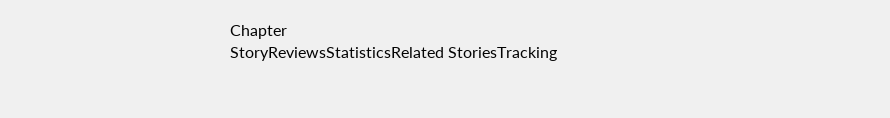Chapter
StoryReviewsStatisticsRelated StoriesTracking